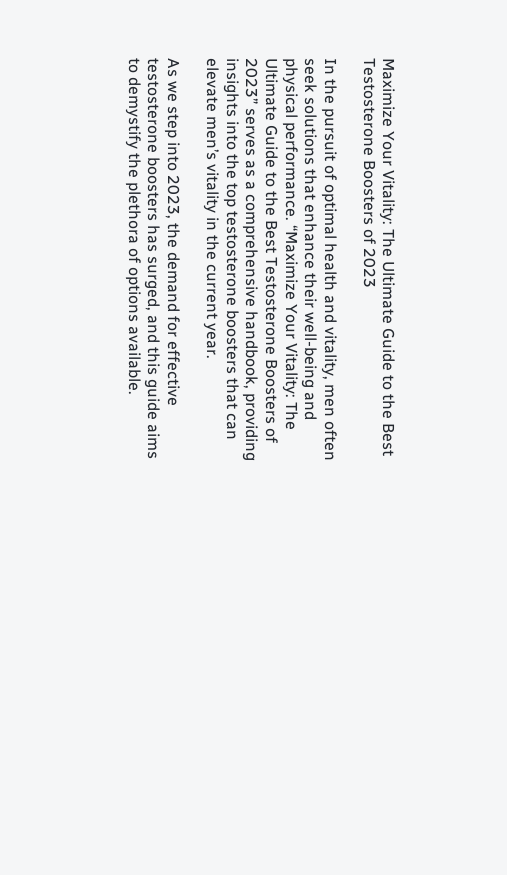Maximize Your Vitality: The Ultimate Guide to the Best Testosterone Boosters of 2023

In the pursuit of optimal health and vitality, men often seek solutions that enhance their well-being and physical performance. “Maximize Your Vitality: The Ultimate Guide to the Best Testosterone Boosters of 2023” serves as a comprehensive handbook, providing insights into the top testosterone boosters that can elevate men’s vitality in the current year.

As we step into 2023, the demand for effective testosterone boosters has surged, and this guide aims to demystify the plethora of options available.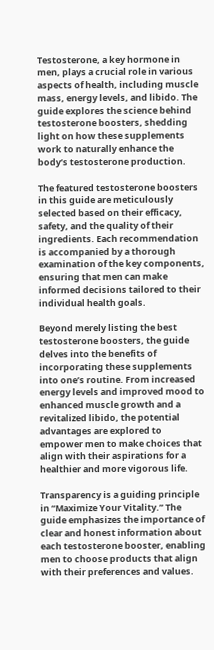Testosterone, a key hormone in men, plays a crucial role in various aspects of health, including muscle mass, energy levels, and libido. The guide explores the science behind testosterone boosters, shedding light on how these supplements work to naturally enhance the body’s testosterone production.

The featured testosterone boosters in this guide are meticulously selected based on their efficacy, safety, and the quality of their ingredients. Each recommendation is accompanied by a thorough examination of the key components, ensuring that men can make informed decisions tailored to their individual health goals.

Beyond merely listing the best testosterone boosters, the guide delves into the benefits of incorporating these supplements into one’s routine. From increased energy levels and improved mood to enhanced muscle growth and a revitalized libido, the potential advantages are explored to empower men to make choices that align with their aspirations for a healthier and more vigorous life.

Transparency is a guiding principle in “Maximize Your Vitality.” The guide emphasizes the importance of clear and honest information about each testosterone booster, enabling men to choose products that align with their preferences and values.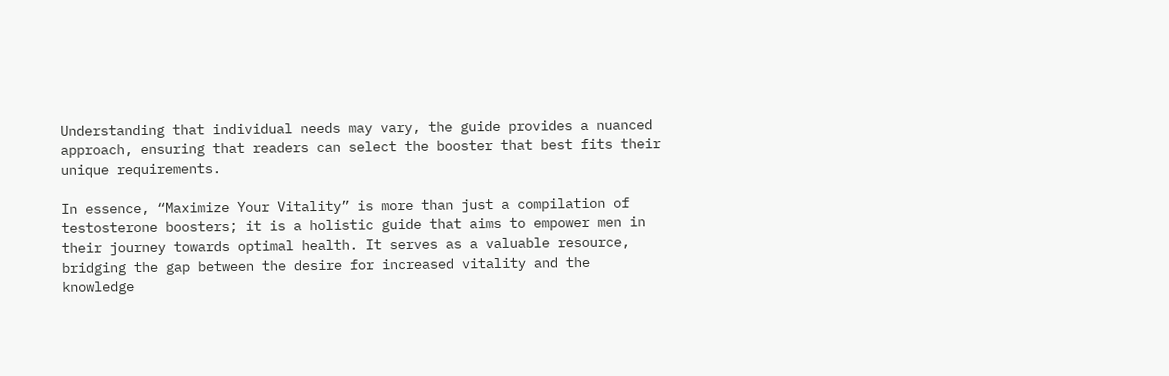Understanding that individual needs may vary, the guide provides a nuanced approach, ensuring that readers can select the booster that best fits their unique requirements.

In essence, “Maximize Your Vitality” is more than just a compilation of testosterone boosters; it is a holistic guide that aims to empower men in their journey towards optimal health. It serves as a valuable resource, bridging the gap between the desire for increased vitality and the knowledge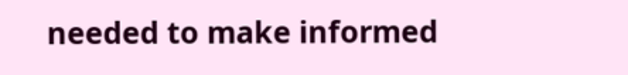needed to make informed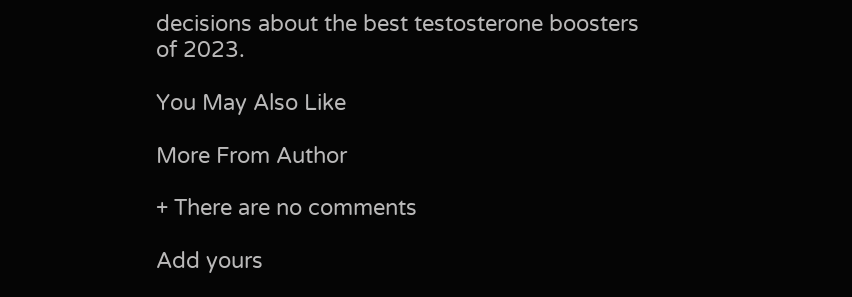decisions about the best testosterone boosters of 2023.

You May Also Like

More From Author

+ There are no comments

Add yours